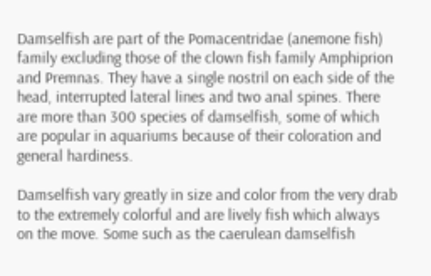Damselfish are part of the Pomacentridae (anemone fish) family excluding those of the clown fish family Amphiprion and Premnas. They have a single nostril on each side of the head, interrupted lateral lines and two anal spines. There are more than 300 species of damselfish, some of which are popular in aquariums because of their coloration and general hardiness.

Damselfish vary greatly in size and color from the very drab to the extremely colorful and are lively fish which always on the move. Some such as the caerulean damselfish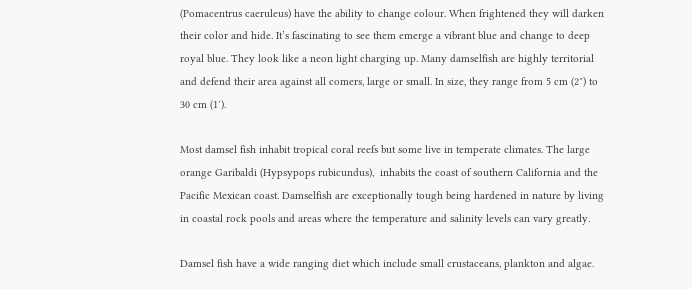(Pomacentrus caeruleus) have the ability to change colour. When frightened they will darken their color and hide. It’s fascinating to see them emerge a vibrant blue and change to deep royal blue. They look like a neon light charging up. Many damselfish are highly territorial and defend their area against all comers, large or small. In size, they range from 5 cm (2″) to 30 cm (1′).

Most damsel fish inhabit tropical coral reefs but some live in temperate climates. The large orange Garibaldi (Hypsypops rubicundus),  inhabits the coast of southern California and the Pacific Mexican coast. Damselfish are exceptionally tough being hardened in nature by living in coastal rock pools and areas where the temperature and salinity levels can vary greatly.

Damsel fish have a wide ranging diet which include small crustaceans, plankton and algae.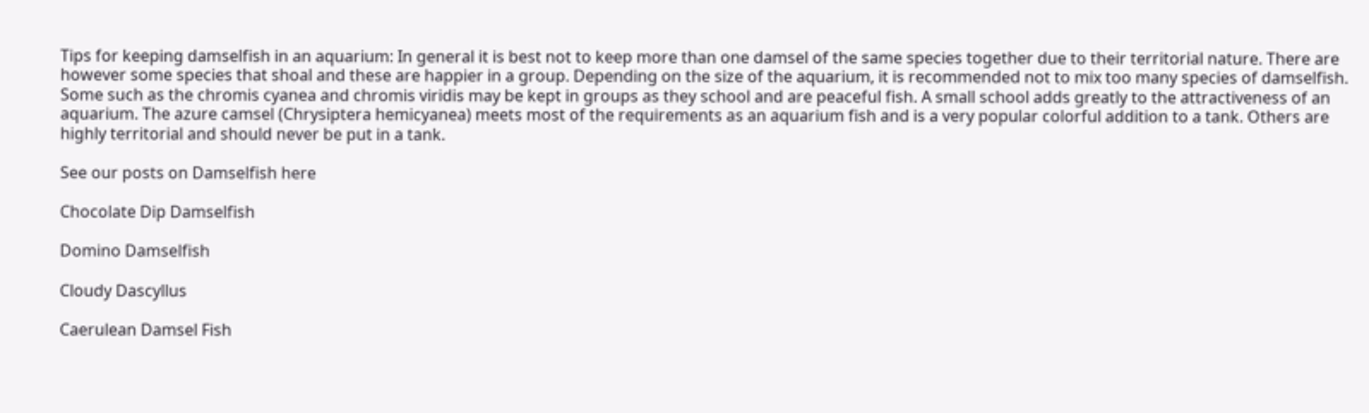Tips for keeping damselfish in an aquarium: In general it is best not to keep more than one damsel of the same species together due to their territorial nature. There are however some species that shoal and these are happier in a group. Depending on the size of the aquarium, it is recommended not to mix too many species of damselfish. Some such as the chromis cyanea and chromis viridis may be kept in groups as they school and are peaceful fish. A small school adds greatly to the attractiveness of an aquarium. The azure camsel (Chrysiptera hemicyanea) meets most of the requirements as an aquarium fish and is a very popular colorful addition to a tank. Others are highly territorial and should never be put in a tank.

See our posts on Damselfish here

Chocolate Dip Damselfish

Domino Damselfish

Cloudy Dascyllus

Caerulean Damsel Fish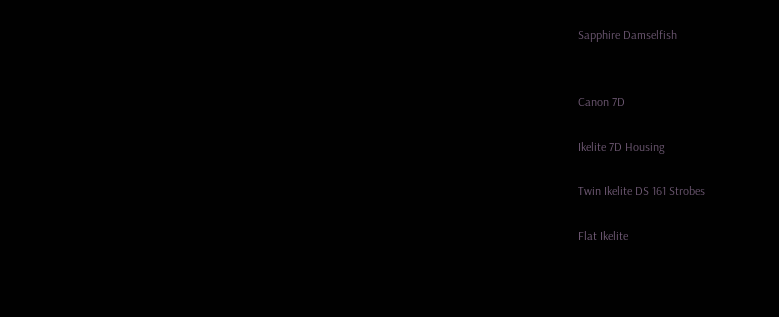Sapphire Damselfish


Canon 7D

Ikelite 7D Housing

Twin Ikelite DS 161 Strobes

Flat Ikelite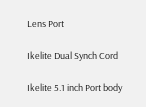Lens Port

Ikelite Dual Synch Cord

Ikelite 5.1 inch Port body